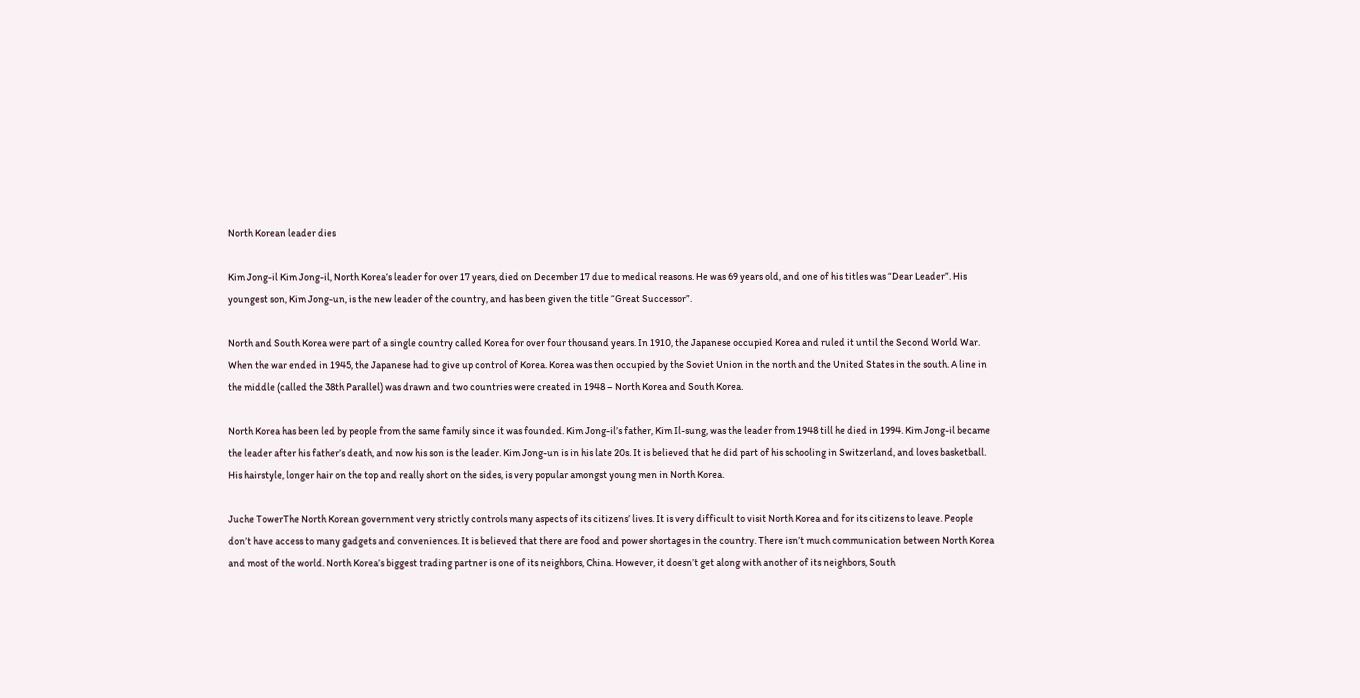North Korean leader dies

Kim Jong-il Kim Jong-il, North Korea’s leader for over 17 years, died on December 17 due to medical reasons. He was 69 years old, and one of his titles was “Dear Leader”. His youngest son, Kim Jong-un, is the new leader of the country, and has been given the title “Great Successor”.

North and South Korea were part of a single country called Korea for over four thousand years. In 1910, the Japanese occupied Korea and ruled it until the Second World War. When the war ended in 1945, the Japanese had to give up control of Korea. Korea was then occupied by the Soviet Union in the north and the United States in the south. A line in the middle (called the 38th Parallel) was drawn and two countries were created in 1948 – North Korea and South Korea.

North Korea has been led by people from the same family since it was founded. Kim Jong-il’s father, Kim Il-sung, was the leader from 1948 till he died in 1994. Kim Jong-il became the leader after his father’s death, and now his son is the leader. Kim Jong-un is in his late 20s. It is believed that he did part of his schooling in Switzerland, and loves basketball. His hairstyle, longer hair on the top and really short on the sides, is very popular amongst young men in North Korea.

Juche TowerThe North Korean government very strictly controls many aspects of its citizens’ lives. It is very difficult to visit North Korea and for its citizens to leave. People don’t have access to many gadgets and conveniences. It is believed that there are food and power shortages in the country. There isn’t much communication between North Korea and most of the world. North Korea’s biggest trading partner is one of its neighbors, China. However, it doesn’t get along with another of its neighbors, South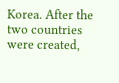Korea. After the two countries were created,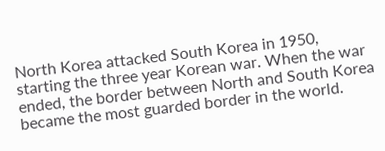North Korea attacked South Korea in 1950, starting the three year Korean war. When the war ended, the border between North and South Korea became the most guarded border in the world.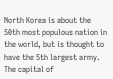North Korea is about the 50th most populous nation in the world, but is thought to have the 5th largest army. The capital of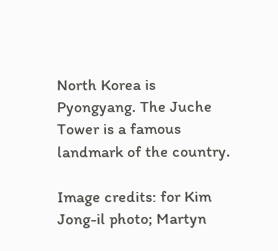North Korea is Pyongyang. The Juche Tower is a famous landmark of the country.

Image credits: for Kim Jong-il photo; Martyn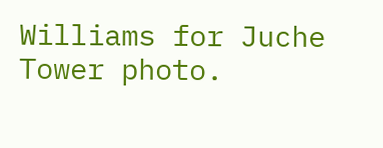Williams for Juche Tower photo.